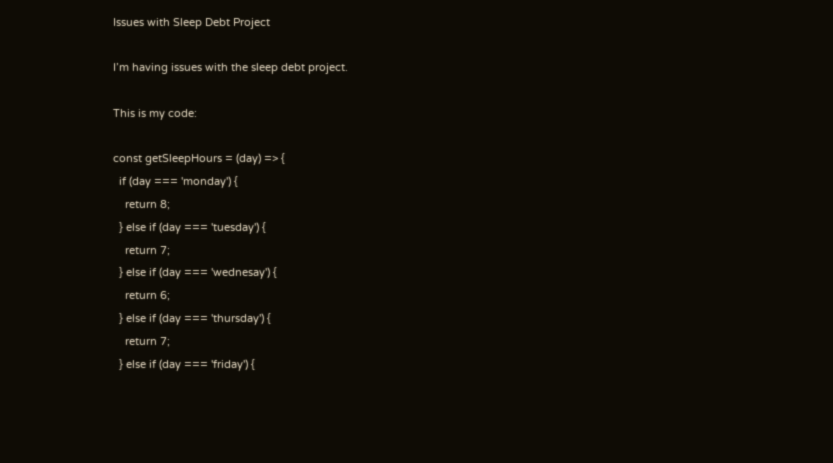Issues with Sleep Debt Project

I’m having issues with the sleep debt project.

This is my code:

const getSleepHours = (day) => {
  if (day === 'monday') {
    return 8;
  } else if (day === 'tuesday') {
    return 7;
  } else if (day === 'wednesay') {
    return 6;
  } else if (day === 'thursday') {
    return 7;
  } else if (day === 'friday') {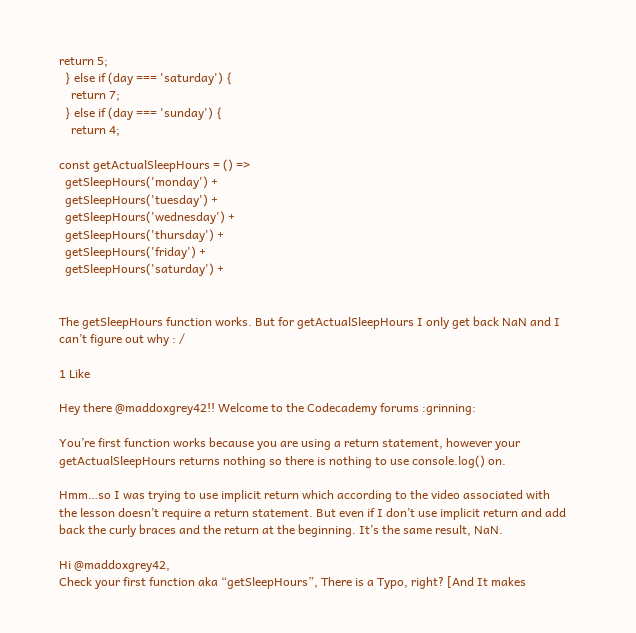return 5;
  } else if (day === 'saturday') {
    return 7;
  } else if (day === 'sunday') {
    return 4;

const getActualSleepHours = () =>
  getSleepHours('monday') +
  getSleepHours('tuesday') +
  getSleepHours('wednesday') +
  getSleepHours('thursday') +
  getSleepHours('friday') +
  getSleepHours('saturday') +


The getSleepHours function works. But for getActualSleepHours I only get back NaN and I can’t figure out why : /

1 Like

Hey there @maddoxgrey42!! Welcome to the Codecademy forums :grinning:

You’re first function works because you are using a return statement, however your getActualSleepHours returns nothing so there is nothing to use console.log() on.

Hmm…so I was trying to use implicit return which according to the video associated with the lesson doesn’t require a return statement. But even if I don’t use implicit return and add back the curly braces and the return at the beginning. It’s the same result, NaN.

Hi @maddoxgrey42,
Check your first function aka “getSleepHours”, There is a Typo, right? [And It makes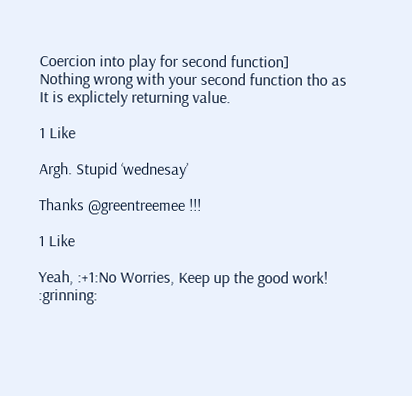Coercion into play for second function]
Nothing wrong with your second function tho as It is explictely returning value.

1 Like

Argh. Stupid ‘wednesay’

Thanks @greentreemee !!!

1 Like

Yeah, :+1:No Worries, Keep up the good work! :grinning: